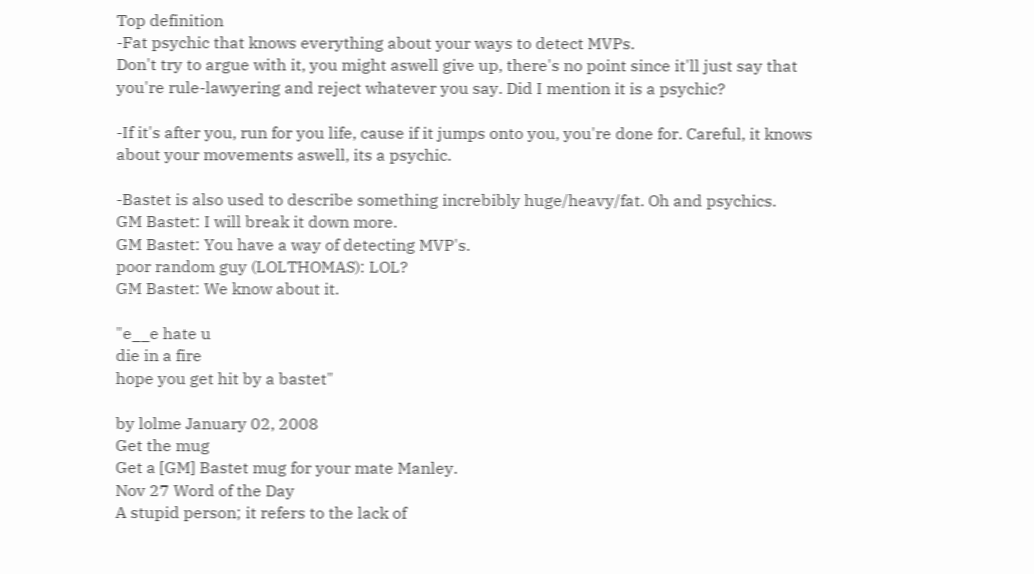Top definition
-Fat psychic that knows everything about your ways to detect MVPs.
Don't try to argue with it, you might aswell give up, there's no point since it'll just say that you're rule-lawyering and reject whatever you say. Did I mention it is a psychic?

-If it's after you, run for you life, cause if it jumps onto you, you're done for. Careful, it knows about your movements aswell, its a psychic.

-Bastet is also used to describe something increbibly huge/heavy/fat. Oh and psychics.
GM Bastet: I will break it down more.
GM Bastet: You have a way of detecting MVP's.
poor random guy (LOLTHOMAS): LOL?
GM Bastet: We know about it.

"e__e hate u
die in a fire
hope you get hit by a bastet"

by lolme January 02, 2008
Get the mug
Get a [GM] Bastet mug for your mate Manley.
Nov 27 Word of the Day
A stupid person; it refers to the lack of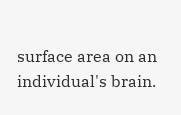surface area on an individual's brain.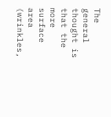The general thought is that the more surface area (wrinkles,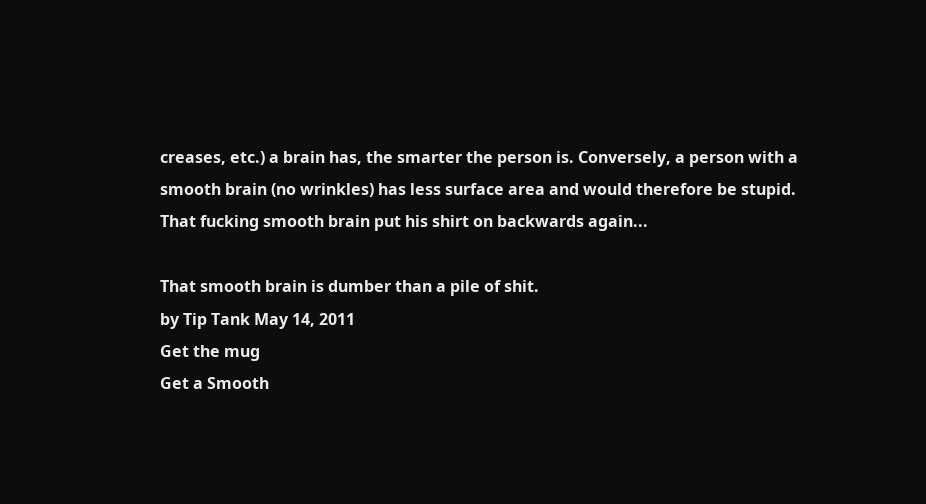creases, etc.) a brain has, the smarter the person is. Conversely, a person with a smooth brain (no wrinkles) has less surface area and would therefore be stupid.
That fucking smooth brain put his shirt on backwards again...

That smooth brain is dumber than a pile of shit.
by Tip Tank May 14, 2011
Get the mug
Get a Smooth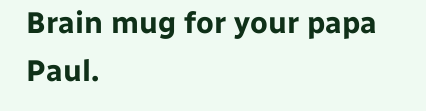Brain mug for your papa Paul.